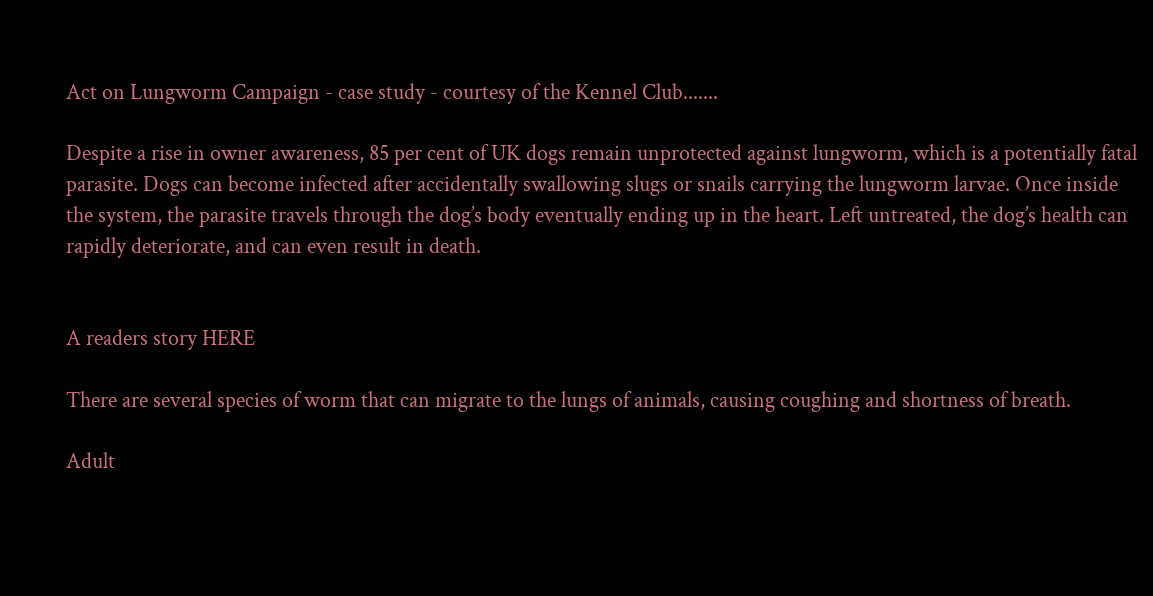Act on Lungworm Campaign - case study - courtesy of the Kennel Club.......

Despite a rise in owner awareness, 85 per cent of UK dogs remain unprotected against lungworm, which is a potentially fatal parasite. Dogs can become infected after accidentally swallowing slugs or snails carrying the lungworm larvae. Once inside the system, the parasite travels through the dog’s body eventually ending up in the heart. Left untreated, the dog’s health can rapidly deteriorate, and can even result in death.


A readers story HERE

There are several species of worm that can migrate to the lungs of animals, causing coughing and shortness of breath.

Adult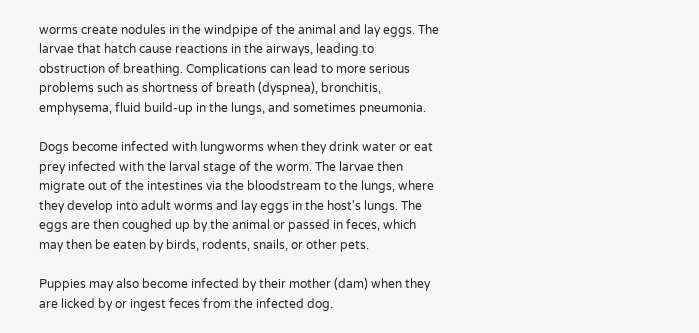worms create nodules in the windpipe of the animal and lay eggs. The larvae that hatch cause reactions in the airways, leading to obstruction of breathing. Complications can lead to more serious problems such as shortness of breath (dyspnea), bronchitis, emphysema, fluid build-up in the lungs, and sometimes pneumonia.

Dogs become infected with lungworms when they drink water or eat prey infected with the larval stage of the worm. The larvae then migrate out of the intestines via the bloodstream to the lungs, where they develop into adult worms and lay eggs in the host's lungs. The eggs are then coughed up by the animal or passed in feces, which may then be eaten by birds, rodents, snails, or other pets.

Puppies may also become infected by their mother (dam) when they are licked by or ingest feces from the infected dog.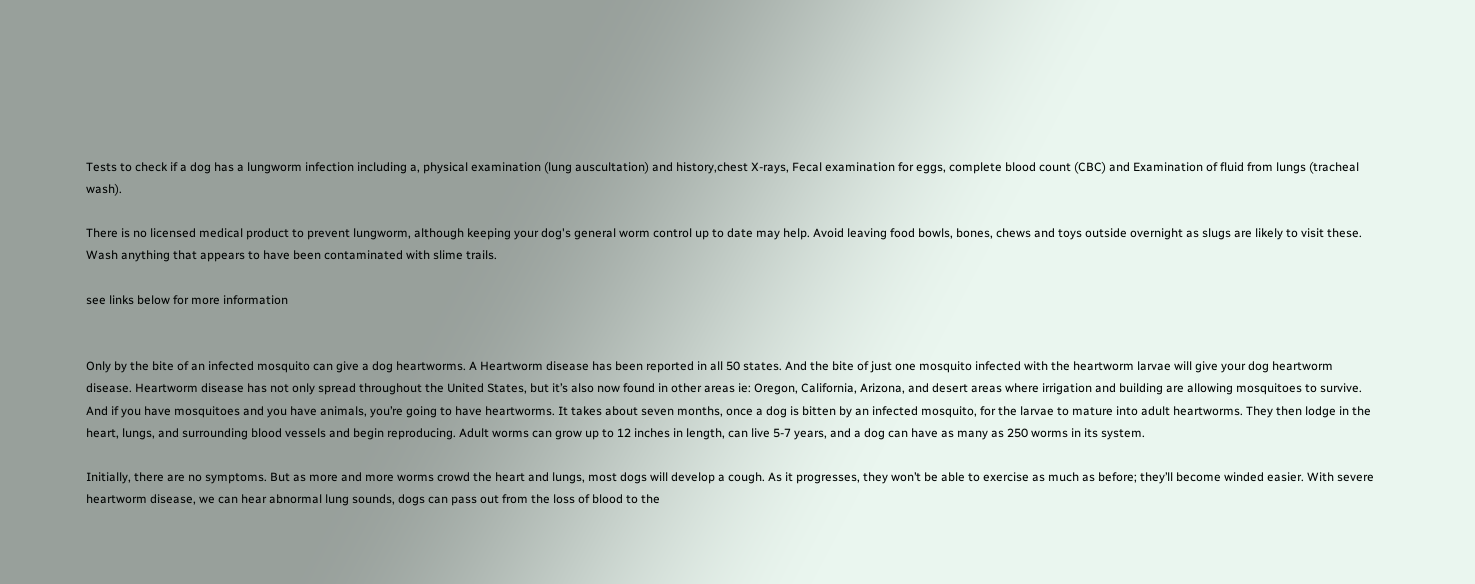Tests to check if a dog has a lungworm infection including a, physical examination (lung auscultation) and history,chest X-rays, Fecal examination for eggs, complete blood count (CBC) and Examination of fluid from lungs (tracheal wash).

There is no licensed medical product to prevent lungworm, although keeping your dog's general worm control up to date may help. Avoid leaving food bowls, bones, chews and toys outside overnight as slugs are likely to visit these. Wash anything that appears to have been contaminated with slime trails.

see links below for more information


Only by the bite of an infected mosquito can give a dog heartworms. A Heartworm disease has been reported in all 50 states. And the bite of just one mosquito infected with the heartworm larvae will give your dog heartworm disease. Heartworm disease has not only spread throughout the United States, but it’s also now found in other areas ie: Oregon, California, Arizona, and desert areas where irrigation and building are allowing mosquitoes to survive. And if you have mosquitoes and you have animals, you’re going to have heartworms. It takes about seven months, once a dog is bitten by an infected mosquito, for the larvae to mature into adult heartworms. They then lodge in the heart, lungs, and surrounding blood vessels and begin reproducing. Adult worms can grow up to 12 inches in length, can live 5-7 years, and a dog can have as many as 250 worms in its system.

Initially, there are no symptoms. But as more and more worms crowd the heart and lungs, most dogs will develop a cough. As it progresses, they won’t be able to exercise as much as before; they’ll become winded easier. With severe heartworm disease, we can hear abnormal lung sounds, dogs can pass out from the loss of blood to the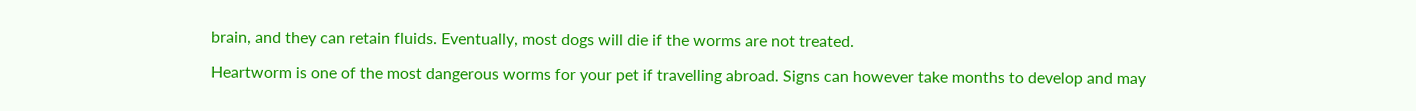brain, and they can retain fluids. Eventually, most dogs will die if the worms are not treated.

Heartworm is one of the most dangerous worms for your pet if travelling abroad. Signs can however take months to develop and may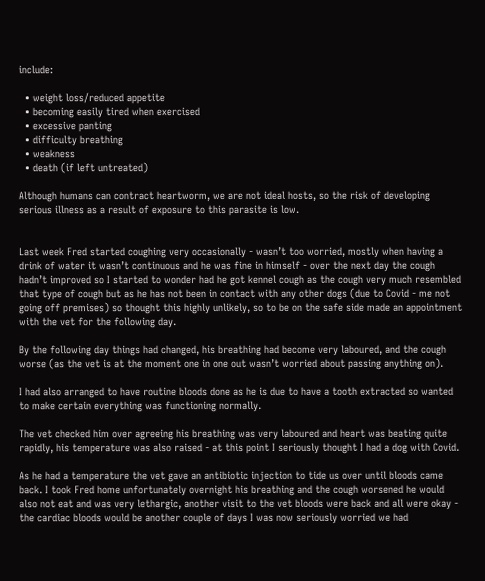include:

  • weight loss/reduced appetite
  • becoming easily tired when exercised
  • excessive panting
  • difficulty breathing
  • weakness
  • death (if left untreated)

Although humans can contract heartworm, we are not ideal hosts, so the risk of developing serious illness as a result of exposure to this parasite is low.


Last week Fred started coughing very occasionally - wasn’t too worried, mostly when having a drink of water it wasn’t continuous and he was fine in himself - over the next day the cough hadn’t improved so I started to wonder had he got kennel cough as the cough very much resembled that type of cough but as he has not been in contact with any other dogs (due to Covid - me not going off premises) so thought this highly unlikely, so to be on the safe side made an appointment with the vet for the following day.

By the following day things had changed, his breathing had become very laboured, and the cough worse (as the vet is at the moment one in one out wasn’t worried about passing anything on).

I had also arranged to have routine bloods done as he is due to have a tooth extracted so wanted to make certain everything was functioning normally.

The vet checked him over agreeing his breathing was very laboured and heart was beating quite rapidly, his temperature was also raised - at this point I seriously thought I had a dog with Covid.

As he had a temperature the vet gave an antibiotic injection to tide us over until bloods came back. I took Fred home unfortunately overnight his breathing and the cough worsened he would also not eat and was very lethargic, another visit to the vet bloods were back and all were okay - the cardiac bloods would be another couple of days I was now seriously worried we had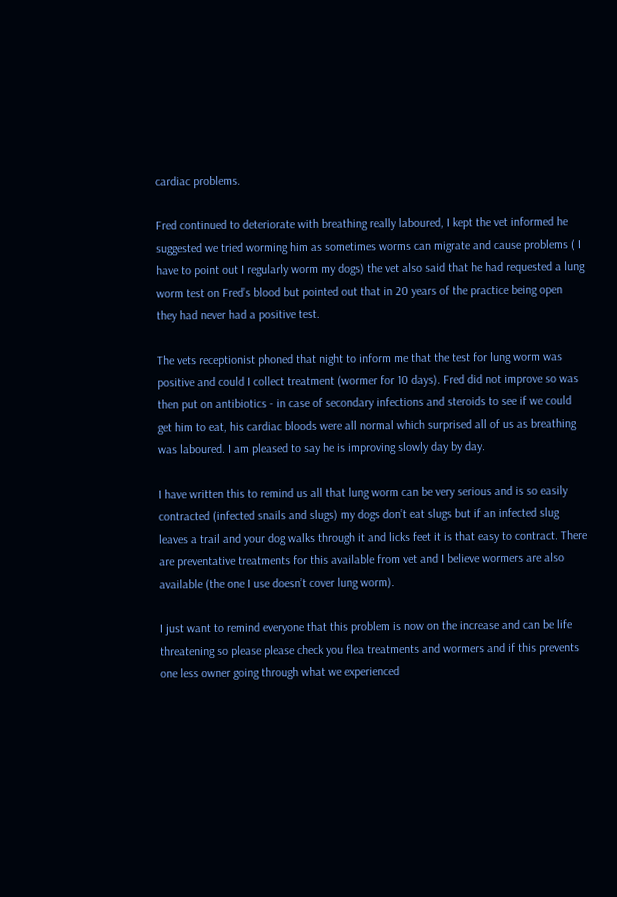cardiac problems.

Fred continued to deteriorate with breathing really laboured, I kept the vet informed he suggested we tried worming him as sometimes worms can migrate and cause problems ( I have to point out I regularly worm my dogs) the vet also said that he had requested a lung worm test on Fred’s blood but pointed out that in 20 years of the practice being open they had never had a positive test.

The vets receptionist phoned that night to inform me that the test for lung worm was positive and could I collect treatment (wormer for 10 days). Fred did not improve so was then put on antibiotics - in case of secondary infections and steroids to see if we could get him to eat, his cardiac bloods were all normal which surprised all of us as breathing was laboured. I am pleased to say he is improving slowly day by day.

I have written this to remind us all that lung worm can be very serious and is so easily contracted (infected snails and slugs) my dogs don’t eat slugs but if an infected slug leaves a trail and your dog walks through it and licks feet it is that easy to contract. There are preventative treatments for this available from vet and I believe wormers are also available (the one I use doesn’t cover lung worm).

I just want to remind everyone that this problem is now on the increase and can be life threatening so please please check you flea treatments and wormers and if this prevents one less owner going through what we experienced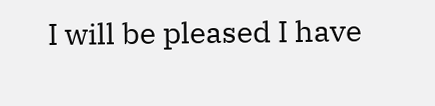I will be pleased I have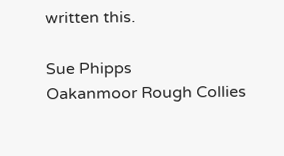written this.

Sue Phipps
Oakanmoor Rough Collies